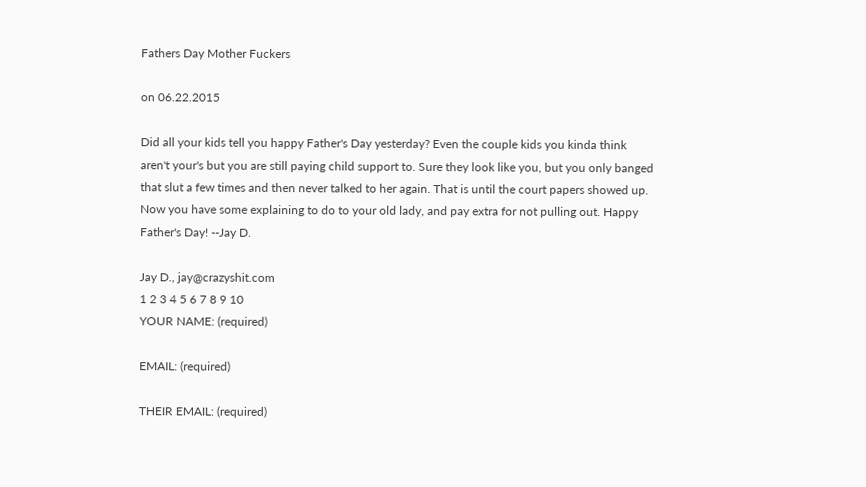Fathers Day Mother Fuckers

on 06.22.2015

Did all your kids tell you happy Father's Day yesterday? Even the couple kids you kinda think aren't your's but you are still paying child support to. Sure they look like you, but you only banged that slut a few times and then never talked to her again. That is until the court papers showed up. Now you have some explaining to do to your old lady, and pay extra for not pulling out. Happy Father's Day! --Jay D.

Jay D., jay@crazyshit.com
1 2 3 4 5 6 7 8 9 10
YOUR NAME: (required)

EMAIL: (required)

THEIR EMAIL: (required)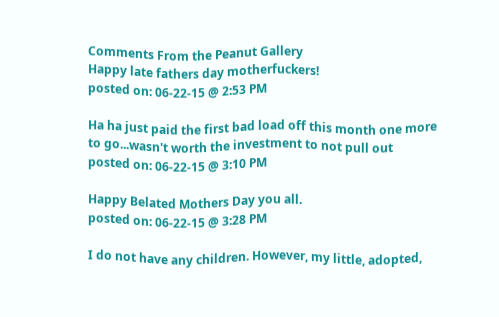Comments From the Peanut Gallery
Happy late fathers day motherfuckers!
posted on: 06-22-15 @ 2:53 PM

Ha ha just paid the first bad load off this month one more to go...wasn't worth the investment to not pull out
posted on: 06-22-15 @ 3:10 PM

Happy Belated Mothers Day you all.
posted on: 06-22-15 @ 3:28 PM

I do not have any children. However, my little, adopted,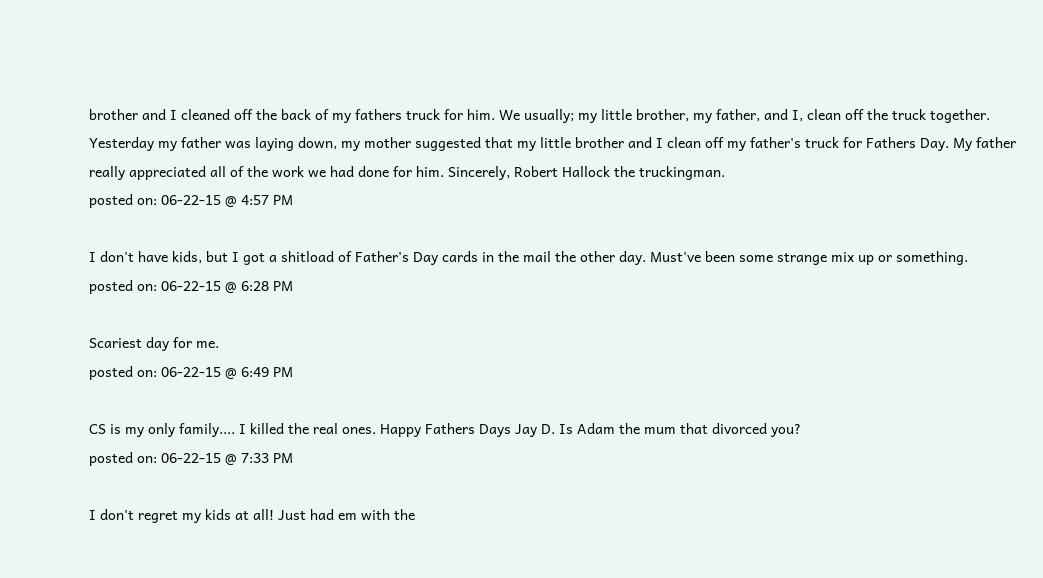brother and I cleaned off the back of my fathers truck for him. We usually; my little brother, my father, and I, clean off the truck together. Yesterday my father was laying down, my mother suggested that my little brother and I clean off my father's truck for Fathers Day. My father really appreciated all of the work we had done for him. Sincerely, Robert Hallock the truckingman.
posted on: 06-22-15 @ 4:57 PM

I don't have kids, but I got a shitload of Father's Day cards in the mail the other day. Must've been some strange mix up or something.
posted on: 06-22-15 @ 6:28 PM

Scariest day for me.
posted on: 06-22-15 @ 6:49 PM

CS is my only family.... I killed the real ones. Happy Fathers Days Jay D. Is Adam the mum that divorced you?
posted on: 06-22-15 @ 7:33 PM

I don't regret my kids at all! Just had em with the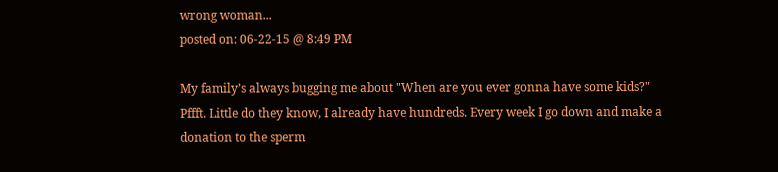wrong woman...
posted on: 06-22-15 @ 8:49 PM

My family’s always bugging me about "When are you ever gonna have some kids?" Pffft. Little do they know, I already have hundreds. Every week I go down and make a donation to the sperm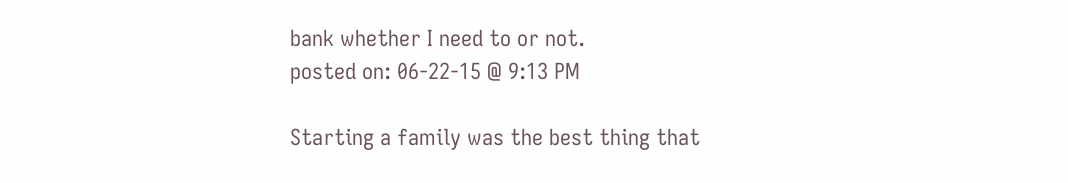bank whether I need to or not.
posted on: 06-22-15 @ 9:13 PM

Starting a family was the best thing that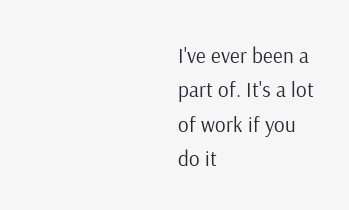I've ever been a part of. It's a lot of work if you do it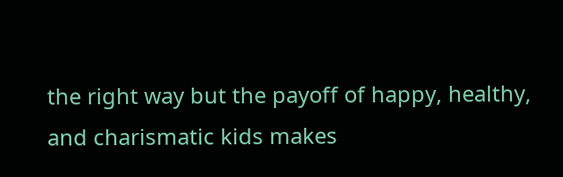the right way but the payoff of happy, healthy, and charismatic kids makes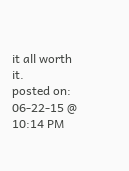it all worth it.
posted on: 06-22-15 @ 10:14 PM